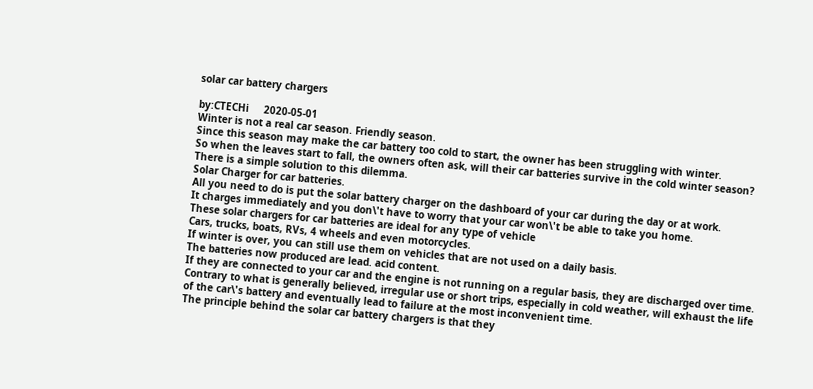solar car battery chargers

by:CTECHi     2020-05-01
Winter is not a real car season. Friendly season.
Since this season may make the car battery too cold to start, the owner has been struggling with winter.
So when the leaves start to fall, the owners often ask, will their car batteries survive in the cold winter season?
There is a simple solution to this dilemma.
Solar Charger for car batteries.
All you need to do is put the solar battery charger on the dashboard of your car during the day or at work.
It charges immediately and you don\'t have to worry that your car won\'t be able to take you home.
These solar chargers for car batteries are ideal for any type of vehicle
Cars, trucks, boats, RVs, 4 wheels and even motorcycles.
If winter is over, you can still use them on vehicles that are not used on a daily basis.
The batteries now produced are lead. acid content.
If they are connected to your car and the engine is not running on a regular basis, they are discharged over time.
Contrary to what is generally believed, irregular use or short trips, especially in cold weather, will exhaust the life of the car\'s battery and eventually lead to failure at the most inconvenient time.
The principle behind the solar car battery chargers is that they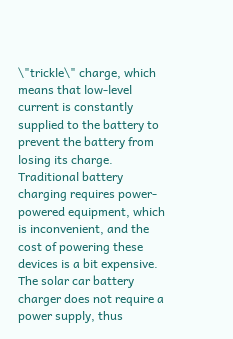\"trickle\" charge, which means that low-level current is constantly supplied to the battery to prevent the battery from losing its charge.
Traditional battery charging requires power-powered equipment, which is inconvenient, and the cost of powering these devices is a bit expensive.
The solar car battery charger does not require a power supply, thus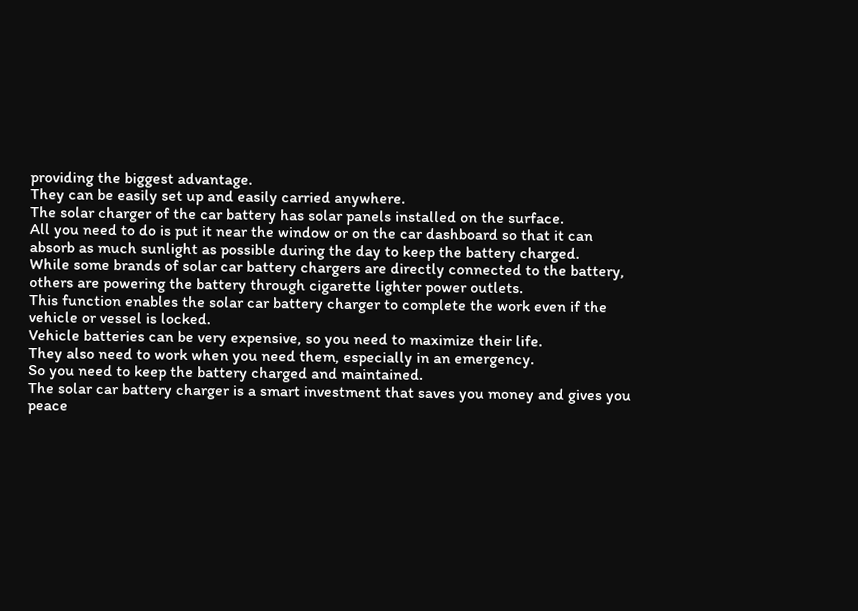providing the biggest advantage.
They can be easily set up and easily carried anywhere.
The solar charger of the car battery has solar panels installed on the surface.
All you need to do is put it near the window or on the car dashboard so that it can absorb as much sunlight as possible during the day to keep the battery charged.
While some brands of solar car battery chargers are directly connected to the battery, others are powering the battery through cigarette lighter power outlets.
This function enables the solar car battery charger to complete the work even if the vehicle or vessel is locked.
Vehicle batteries can be very expensive, so you need to maximize their life.
They also need to work when you need them, especially in an emergency.
So you need to keep the battery charged and maintained.
The solar car battery charger is a smart investment that saves you money and gives you peace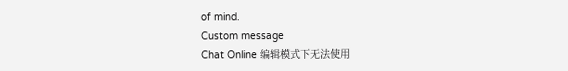of mind.
Custom message
Chat Online 编辑模式下无法使用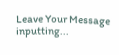Leave Your Message inputting...